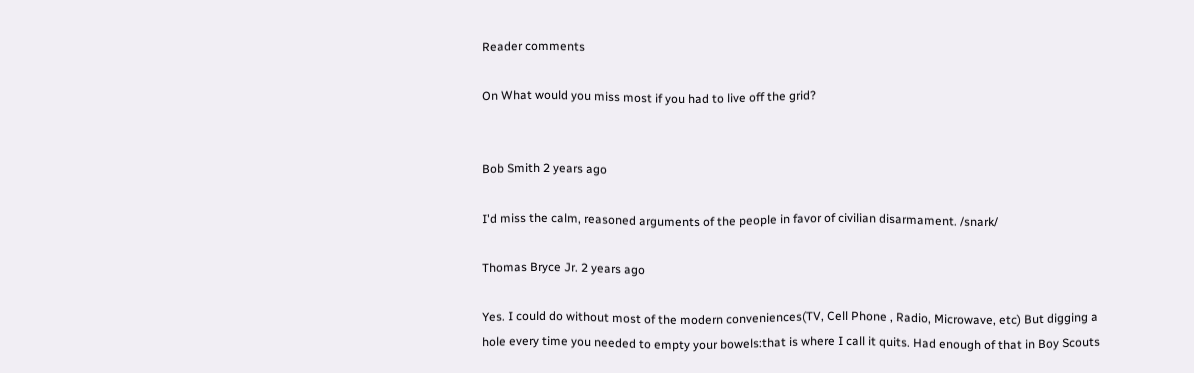Reader comments

On What would you miss most if you had to live off the grid?


Bob Smith 2 years ago

I'd miss the calm, reasoned arguments of the people in favor of civilian disarmament. /snark/

Thomas Bryce Jr. 2 years ago

Yes. I could do without most of the modern conveniences(TV, Cell Phone , Radio, Microwave, etc) But digging a hole every time you needed to empty your bowels:that is where I call it quits. Had enough of that in Boy Scouts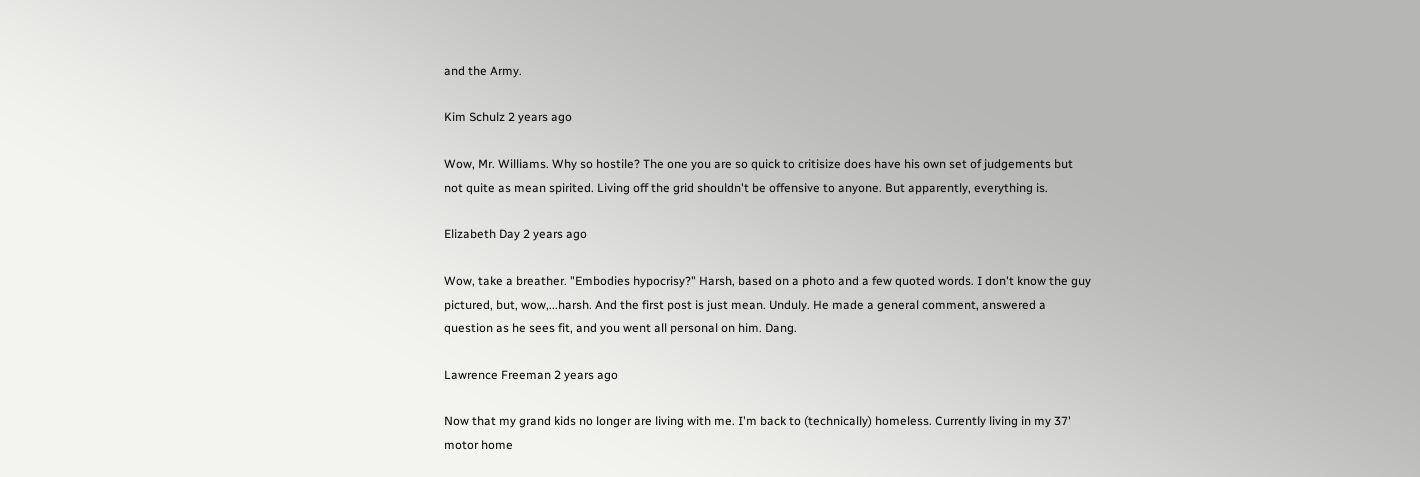and the Army.

Kim Schulz 2 years ago

Wow, Mr. Williams. Why so hostile? The one you are so quick to critisize does have his own set of judgements but not quite as mean spirited. Living off the grid shouldn't be offensive to anyone. But apparently, everything is.

Elizabeth Day 2 years ago

Wow, take a breather. "Embodies hypocrisy?" Harsh, based on a photo and a few quoted words. I don't know the guy pictured, but, wow,...harsh. And the first post is just mean. Unduly. He made a general comment, answered a question as he sees fit, and you went all personal on him. Dang.

Lawrence Freeman 2 years ago

Now that my grand kids no longer are living with me. I'm back to (technically) homeless. Currently living in my 37' motor home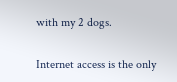with my 2 dogs.

Internet access is the only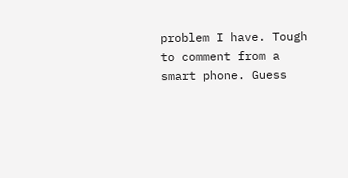problem I have. Tough to comment from a smart phone. Guess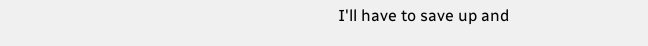I'll have to save up and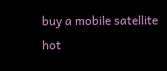buy a mobile satellite hot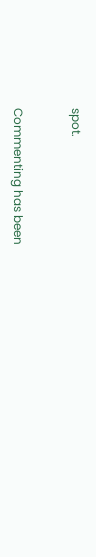spot.


Commenting has been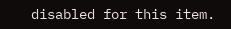disabled for this item.